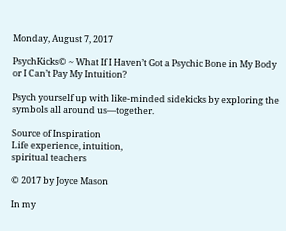Monday, August 7, 2017

PsychKicks© ~ What If I Haven’t Got a Psychic Bone in My Body or I Can’t Pay My Intuition?

Psych yourself up with like-minded sidekicks by exploring the symbols all around us—together.

Source of Inspiration
Life experience, intuition,
spiritual teachers

© 2017 by Joyce Mason

In my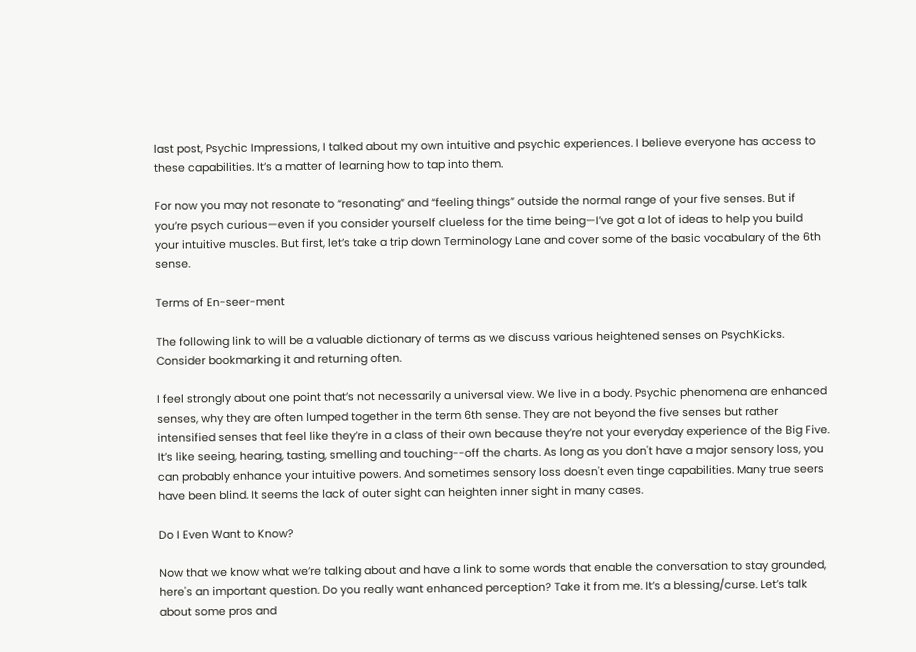last post, Psychic Impressions, I talked about my own intuitive and psychic experiences. I believe everyone has access to these capabilities. It’s a matter of learning how to tap into them.

For now you may not resonate to “resonating” and “feeling things” outside the normal range of your five senses. But if you’re psych curious—even if you consider yourself clueless for the time being—I’ve got a lot of ideas to help you build your intuitive muscles. But first, let’s take a trip down Terminology Lane and cover some of the basic vocabulary of the 6th sense.

Terms of En-seer-ment

The following link to will be a valuable dictionary of terms as we discuss various heightened senses on PsychKicks. Consider bookmarking it and returning often.

I feel strongly about one point that’s not necessarily a universal view. We live in a body. Psychic phenomena are enhanced senses, why they are often lumped together in the term 6th sense. They are not beyond the five senses but rather intensified senses that feel like they’re in a class of their own because they’re not your everyday experience of the Big Five. It’s like seeing, hearing, tasting, smelling and touching--off the charts. As long as you don't have a major sensory loss, you can probably enhance your intuitive powers. And sometimes sensory loss doesn't even tinge capabilities. Many true seers have been blind. It seems the lack of outer sight can heighten inner sight in many cases.

Do I Even Want to Know?

Now that we know what we’re talking about and have a link to some words that enable the conversation to stay grounded, here's an important question. Do you really want enhanced perception? Take it from me. It’s a blessing/curse. Let’s talk about some pros and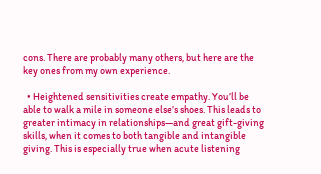cons. There are probably many others, but here are the key ones from my own experience.

  • Heightened sensitivities create empathy. You’ll be able to walk a mile in someone else’s shoes. This leads to greater intimacy in relationships—and great gift-giving skills, when it comes to both tangible and intangible giving. This is especially true when acute listening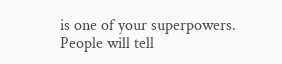is one of your superpowers. People will tell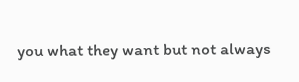you what they want but not always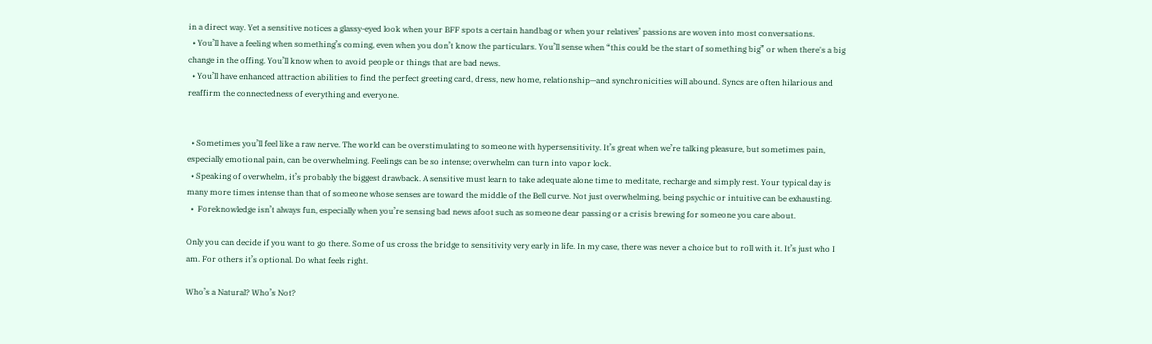in a direct way. Yet a sensitive notices a glassy-eyed look when your BFF spots a certain handbag or when your relatives’ passions are woven into most conversations.
  • You’ll have a feeling when something’s coming, even when you don’t know the particulars. You’ll sense when “this could be the start of something big” or when there's a big change in the offing. You’ll know when to avoid people or things that are bad news.
  • You’ll have enhanced attraction abilities to find the perfect greeting card, dress, new home, relationship—and synchronicities will abound. Syncs are often hilarious and reaffirm the connectedness of everything and everyone.


  • Sometimes you’ll feel like a raw nerve. The world can be overstimulating to someone with hypersensitivity. It’s great when we’re talking pleasure, but sometimes pain, especially emotional pain, can be overwhelming. Feelings can be so intense; overwhelm can turn into vapor lock.
  • Speaking of overwhelm, it’s probably the biggest drawback. A sensitive must learn to take adequate alone time to meditate, recharge and simply rest. Your typical day is many more times intense than that of someone whose senses are toward the middle of the Bell curve. Not just overwhelming, being psychic or intuitive can be exhausting.
  •  Foreknowledge isn’t always fun, especially when you’re sensing bad news afoot such as someone dear passing or a crisis brewing for someone you care about.

Only you can decide if you want to go there. Some of us cross the bridge to sensitivity very early in life. In my case, there was never a choice but to roll with it. It’s just who I am. For others it’s optional. Do what feels right.

Who’s a Natural? Who’s Not?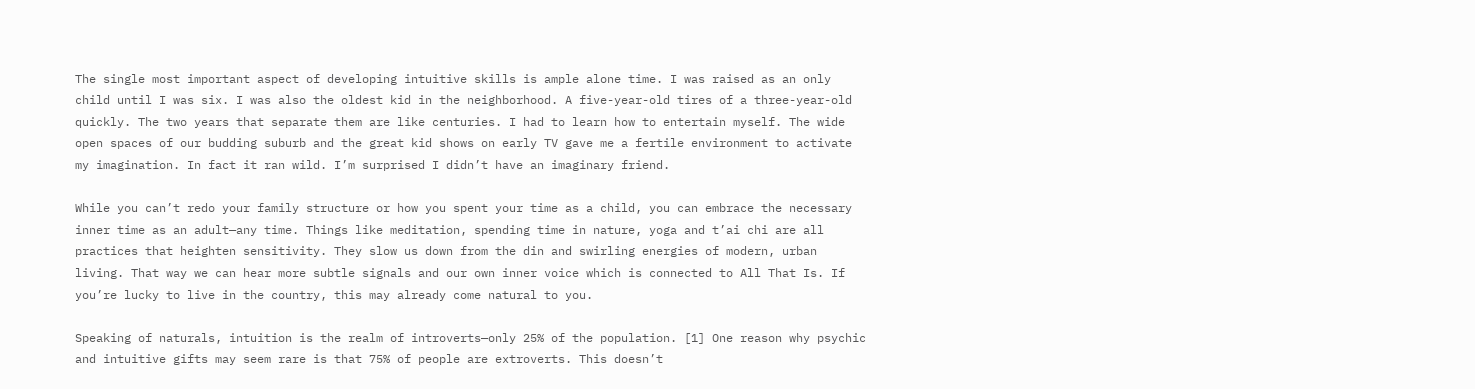The single most important aspect of developing intuitive skills is ample alone time. I was raised as an only child until I was six. I was also the oldest kid in the neighborhood. A five-year-old tires of a three-year-old quickly. The two years that separate them are like centuries. I had to learn how to entertain myself. The wide open spaces of our budding suburb and the great kid shows on early TV gave me a fertile environment to activate my imagination. In fact it ran wild. I’m surprised I didn’t have an imaginary friend.

While you can’t redo your family structure or how you spent your time as a child, you can embrace the necessary inner time as an adult—any time. Things like meditation, spending time in nature, yoga and t’ai chi are all practices that heighten sensitivity. They slow us down from the din and swirling energies of modern, urban living. That way we can hear more subtle signals and our own inner voice which is connected to All That Is. If you’re lucky to live in the country, this may already come natural to you.

Speaking of naturals, intuition is the realm of introverts—only 25% of the population. [1] One reason why psychic and intuitive gifts may seem rare is that 75% of people are extroverts. This doesn’t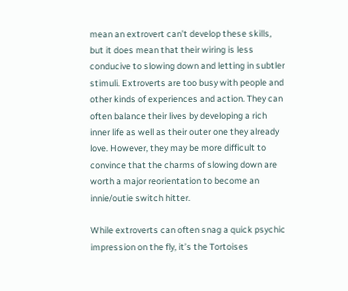mean an extrovert can’t develop these skills, but it does mean that their wiring is less conducive to slowing down and letting in subtler stimuli. Extroverts are too busy with people and other kinds of experiences and action. They can often balance their lives by developing a rich inner life as well as their outer one they already love. However, they may be more difficult to convince that the charms of slowing down are worth a major reorientation to become an innie/outie switch hitter.

While extroverts can often snag a quick psychic impression on the fly, it’s the Tortoises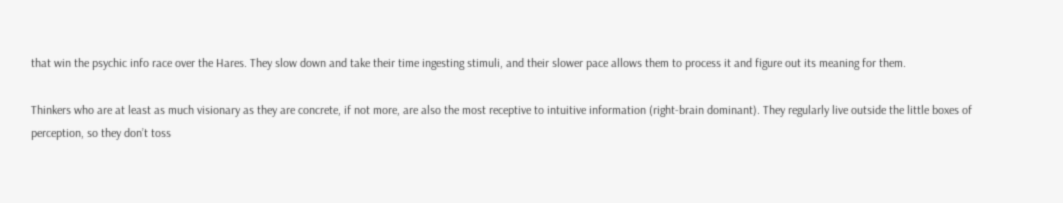that win the psychic info race over the Hares. They slow down and take their time ingesting stimuli, and their slower pace allows them to process it and figure out its meaning for them.

Thinkers who are at least as much visionary as they are concrete, if not more, are also the most receptive to intuitive information (right-brain dominant). They regularly live outside the little boxes of perception, so they don’t toss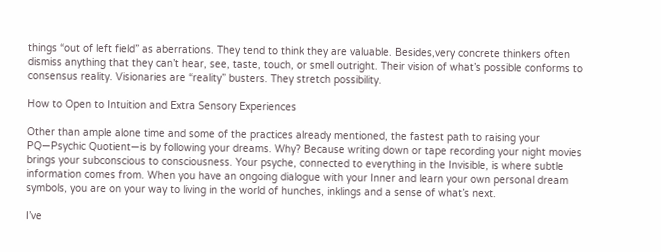things “out of left field” as aberrations. They tend to think they are valuable. Besides,very concrete thinkers often dismiss anything that they can’t hear, see, taste, touch, or smell outright. Their vision of what’s possible conforms to consensus reality. Visionaries are “reality” busters. They stretch possibility.

How to Open to Intuition and Extra Sensory Experiences

Other than ample alone time and some of the practices already mentioned, the fastest path to raising your PQ—Psychic Quotient—is by following your dreams. Why? Because writing down or tape recording your night movies brings your subconscious to consciousness. Your psyche, connected to everything in the Invisible, is where subtle information comes from. When you have an ongoing dialogue with your Inner and learn your own personal dream symbols, you are on your way to living in the world of hunches, inklings and a sense of what’s next.

I’ve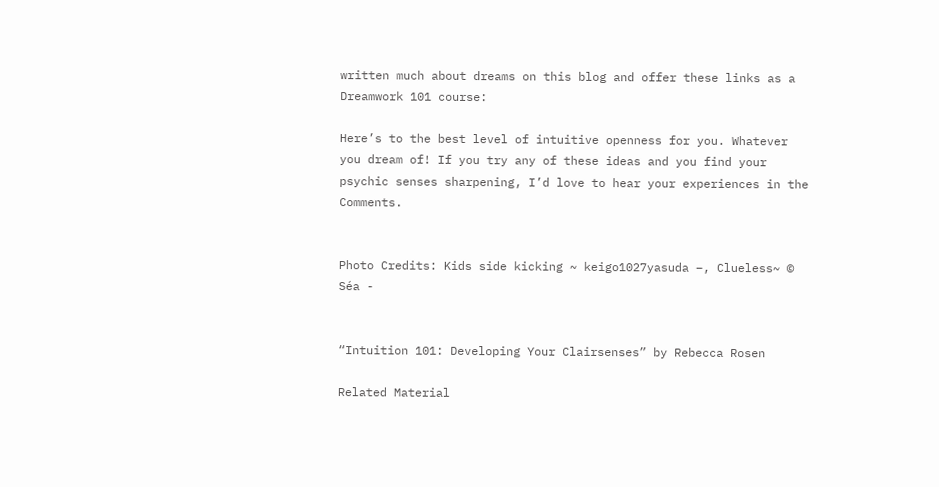written much about dreams on this blog and offer these links as a Dreamwork 101 course:

Here’s to the best level of intuitive openness for you. Whatever you dream of! If you try any of these ideas and you find your psychic senses sharpening, I’d love to hear your experiences in the Comments.


Photo Credits: Kids side kicking ~ keigo1027yasuda –, Clueless~ © Séa -


“Intuition 101: Developing Your Clairsenses” by Rebecca Rosen

Related Material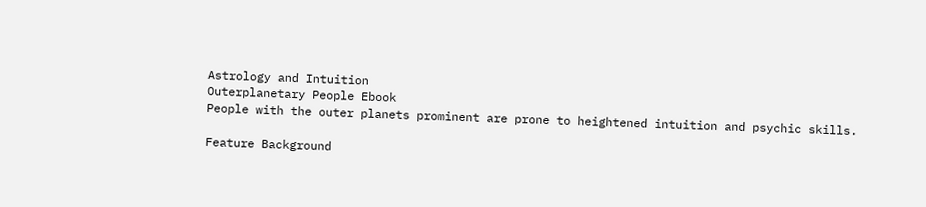Astrology and Intuition
Outerplanetary People Ebook
People with the outer planets prominent are prone to heightened intuition and psychic skills.

Feature Background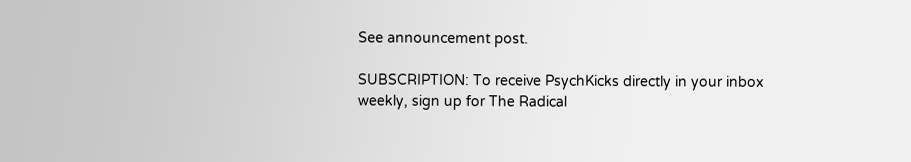See announcement post.

SUBSCRIPTION: To receive PsychKicks directly in your inbox weekly, sign up for The Radical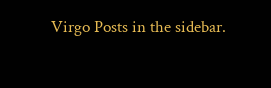Virgo Posts in the sidebar.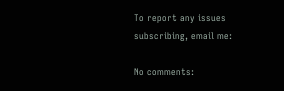To report any issues subscribing, email me:

No comments: